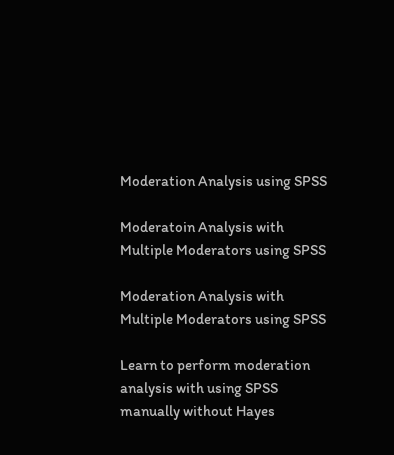Moderation Analysis using SPSS

Moderatoin Analysis with Multiple Moderators using SPSS

Moderation Analysis with Multiple Moderators using SPSS

Learn to perform moderation analysis with using SPSS manually without Hayes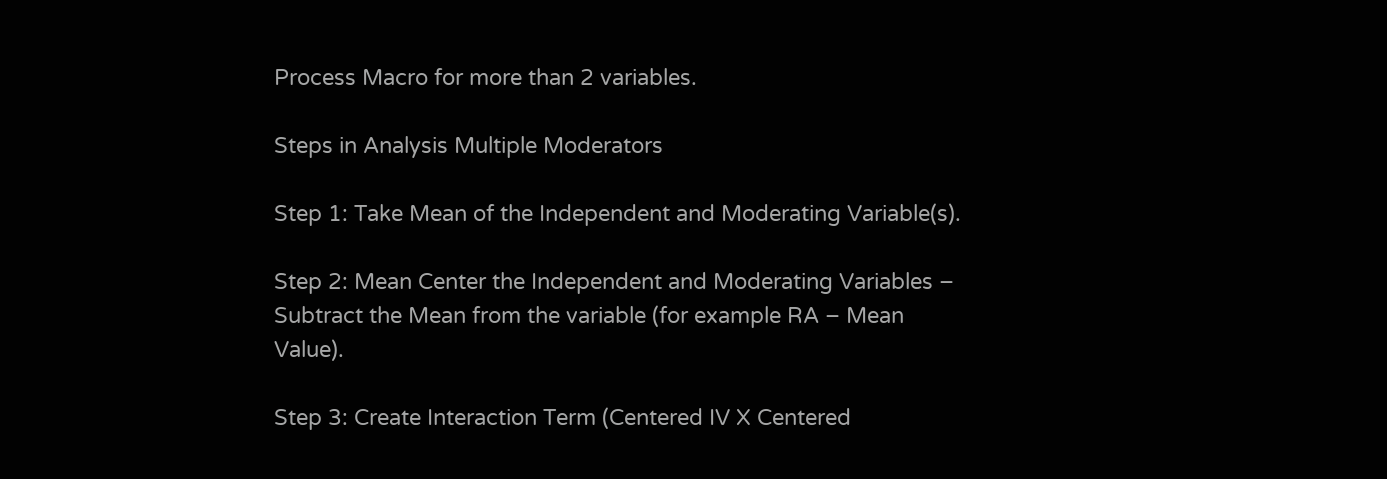Process Macro for more than 2 variables.

Steps in Analysis Multiple Moderators

Step 1: Take Mean of the Independent and Moderating Variable(s).

Step 2: Mean Center the Independent and Moderating Variables – Subtract the Mean from the variable (for example RA – Mean Value).

Step 3: Create Interaction Term (Centered IV X Centered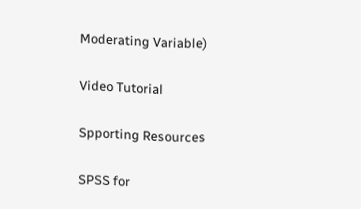Moderating Variable)

Video Tutorial

Spporting Resources

SPSS for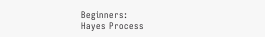Beginners:
Hayes Process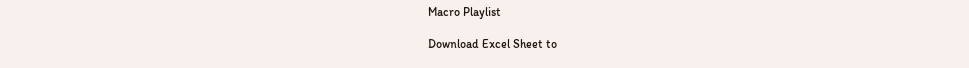Macro Playlist

Download Excel Sheet to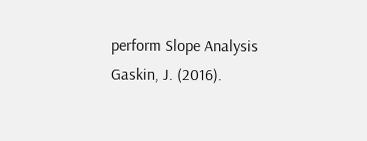perform Slope Analysis
Gaskin, J. (2016).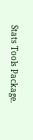Stats Tools Package.